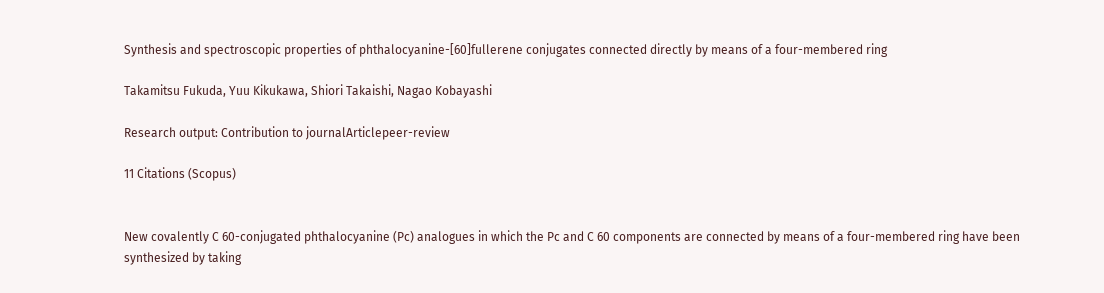Synthesis and spectroscopic properties of phthalocyanine-[60]fullerene conjugates connected directly by means of a four-membered ring

Takamitsu Fukuda, Yuu Kikukawa, Shiori Takaishi, Nagao Kobayashi

Research output: Contribution to journalArticlepeer-review

11 Citations (Scopus)


New covalently C 60-conjugated phthalocyanine (Pc) analogues in which the Pc and C 60 components are connected by means of a four-membered ring have been synthesized by taking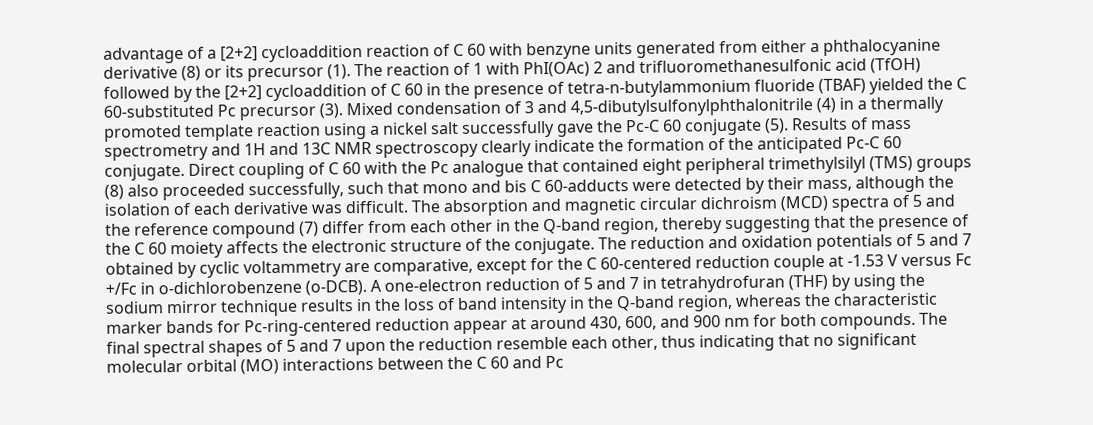advantage of a [2+2] cycloaddition reaction of C 60 with benzyne units generated from either a phthalocyanine derivative (8) or its precursor (1). The reaction of 1 with PhI(OAc) 2 and trifluoromethanesulfonic acid (TfOH) followed by the [2+2] cycloaddition of C 60 in the presence of tetra-n-butylammonium fluoride (TBAF) yielded the C 60-substituted Pc precursor (3). Mixed condensation of 3 and 4,5-dibutylsulfonylphthalonitrile (4) in a thermally promoted template reaction using a nickel salt successfully gave the Pc-C 60 conjugate (5). Results of mass spectrometry and 1H and 13C NMR spectroscopy clearly indicate the formation of the anticipated Pc-C 60 conjugate. Direct coupling of C 60 with the Pc analogue that contained eight peripheral trimethylsilyl (TMS) groups (8) also proceeded successfully, such that mono and bis C 60-adducts were detected by their mass, although the isolation of each derivative was difficult. The absorption and magnetic circular dichroism (MCD) spectra of 5 and the reference compound (7) differ from each other in the Q-band region, thereby suggesting that the presence of the C 60 moiety affects the electronic structure of the conjugate. The reduction and oxidation potentials of 5 and 7 obtained by cyclic voltammetry are comparative, except for the C 60-centered reduction couple at -1.53 V versus Fc +/Fc in o-dichlorobenzene (o-DCB). A one-electron reduction of 5 and 7 in tetrahydrofuran (THF) by using the sodium mirror technique results in the loss of band intensity in the Q-band region, whereas the characteristic marker bands for Pc-ring-centered reduction appear at around 430, 600, and 900 nm for both compounds. The final spectral shapes of 5 and 7 upon the reduction resemble each other, thus indicating that no significant molecular orbital (MO) interactions between the C 60 and Pc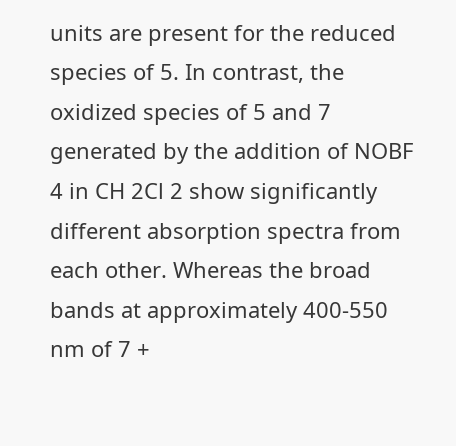units are present for the reduced species of 5. In contrast, the oxidized species of 5 and 7 generated by the addition of NOBF 4 in CH 2Cl 2 show significantly different absorption spectra from each other. Whereas the broad bands at approximately 400-550 nm of 7 +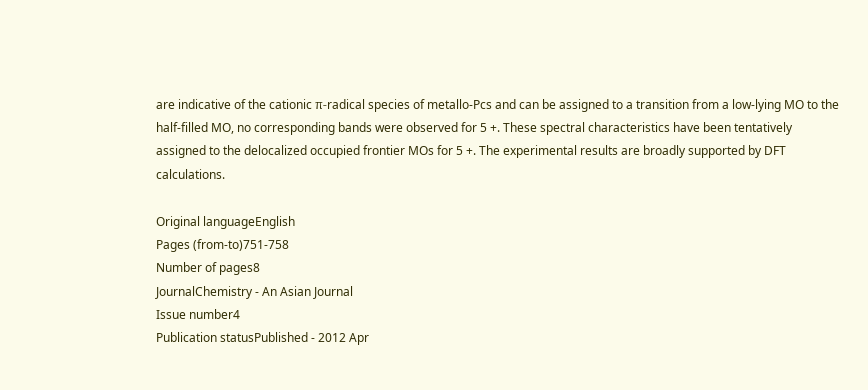are indicative of the cationic π-radical species of metallo-Pcs and can be assigned to a transition from a low-lying MO to the half-filled MO, no corresponding bands were observed for 5 +. These spectral characteristics have been tentatively assigned to the delocalized occupied frontier MOs for 5 +. The experimental results are broadly supported by DFT calculations.

Original languageEnglish
Pages (from-to)751-758
Number of pages8
JournalChemistry - An Asian Journal
Issue number4
Publication statusPublished - 2012 Apr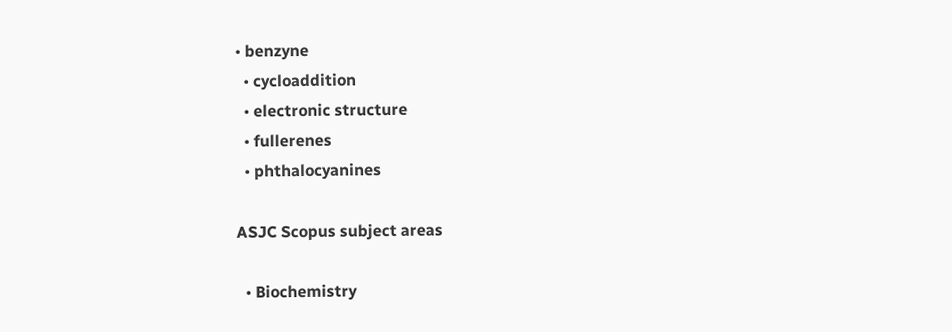• benzyne
  • cycloaddition
  • electronic structure
  • fullerenes
  • phthalocyanines

ASJC Scopus subject areas

  • Biochemistry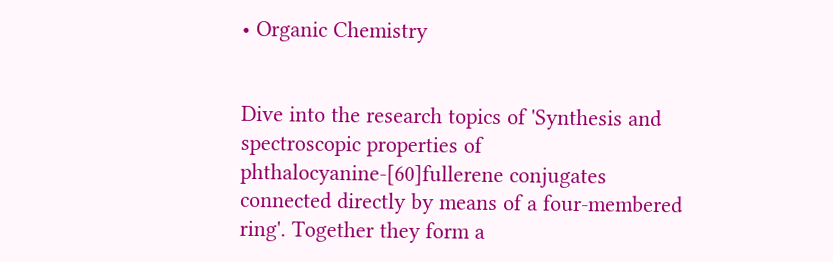• Organic Chemistry


Dive into the research topics of 'Synthesis and spectroscopic properties of phthalocyanine-[60]fullerene conjugates connected directly by means of a four-membered ring'. Together they form a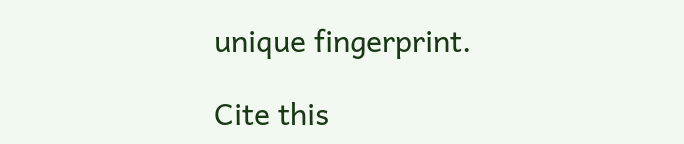unique fingerprint.

Cite this